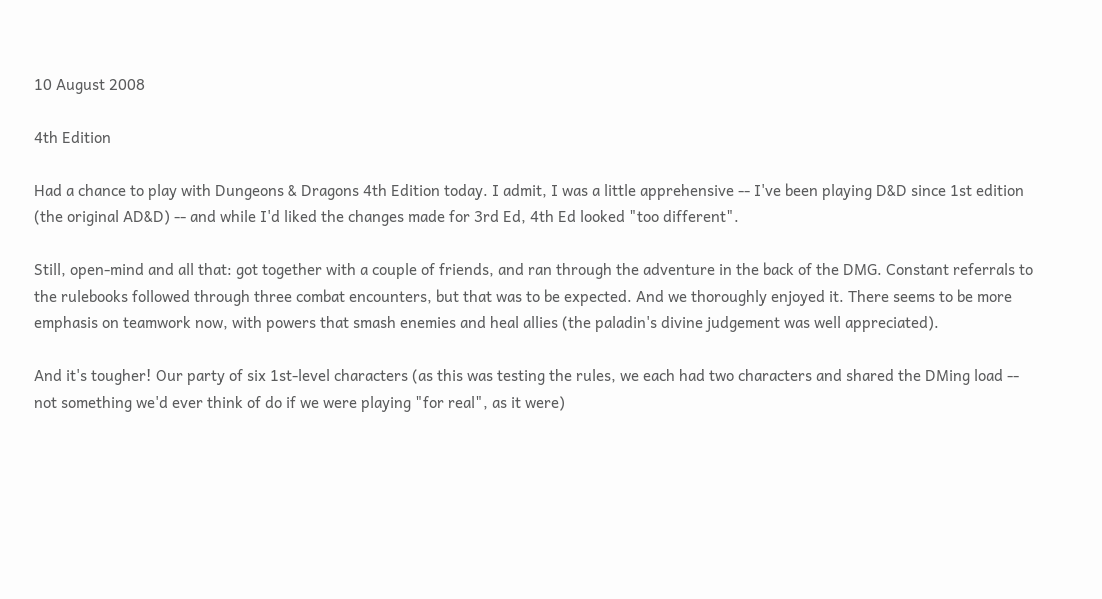10 August 2008

4th Edition

Had a chance to play with Dungeons & Dragons 4th Edition today. I admit, I was a little apprehensive -- I've been playing D&D since 1st edition (the original AD&D) -- and while I'd liked the changes made for 3rd Ed, 4th Ed looked "too different".

Still, open-mind and all that: got together with a couple of friends, and ran through the adventure in the back of the DMG. Constant referrals to the rulebooks followed through three combat encounters, but that was to be expected. And we thoroughly enjoyed it. There seems to be more emphasis on teamwork now, with powers that smash enemies and heal allies (the paladin's divine judgement was well appreciated).

And it's tougher! Our party of six 1st-level characters (as this was testing the rules, we each had two characters and shared the DMing load -- not something we'd ever think of do if we were playing "for real", as it were)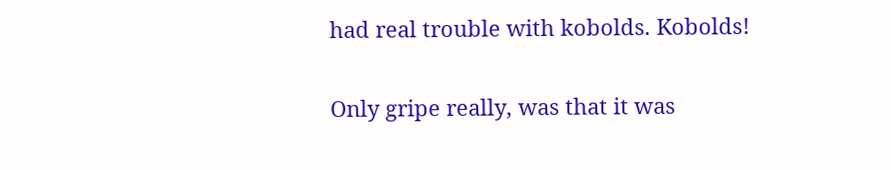had real trouble with kobolds. Kobolds!

Only gripe really, was that it was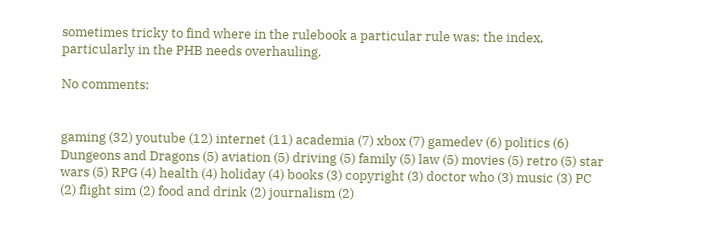sometimes tricky to find where in the rulebook a particular rule was: the index, particularly in the PHB needs overhauling.

No comments:


gaming (32) youtube (12) internet (11) academia (7) xbox (7) gamedev (6) politics (6) Dungeons and Dragons (5) aviation (5) driving (5) family (5) law (5) movies (5) retro (5) star wars (5) RPG (4) health (4) holiday (4) books (3) copyright (3) doctor who (3) music (3) PC (2) flight sim (2) food and drink (2) journalism (2)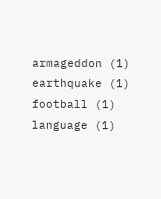armageddon (1) earthquake (1) football (1) language (1)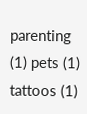parenting (1) pets (1) tattoos (1)